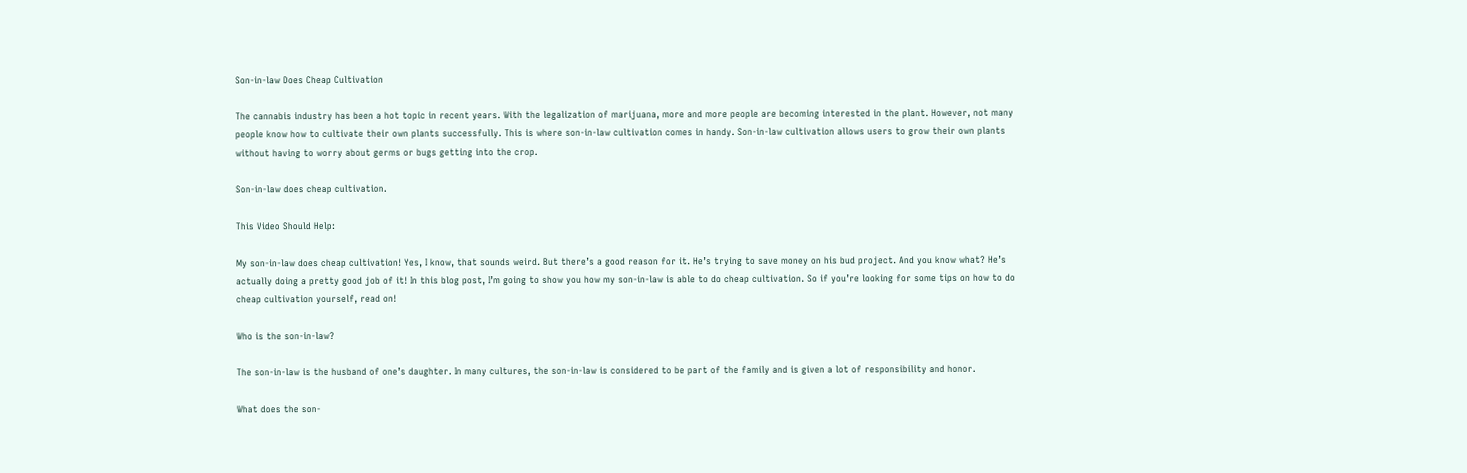Son-in-law Does Cheap Cultivation

The cannabis industry has been a hot topic in recent years. With the legalization of marijuana, more and more people are becoming interested in the plant. However, not many people know how to cultivate their own plants successfully. This is where son-in-law cultivation comes in handy. Son-in-law cultivation allows users to grow their own plants without having to worry about germs or bugs getting into the crop.

Son-in-law does cheap cultivation.

This Video Should Help:

My son-in-law does cheap cultivation! Yes, I know, that sounds weird. But there’s a good reason for it. He’s trying to save money on his bud project. And you know what? He’s actually doing a pretty good job of it! In this blog post, I’m going to show you how my son-in-law is able to do cheap cultivation. So if you’re looking for some tips on how to do cheap cultivation yourself, read on!

Who is the son-in-law?

The son-in-law is the husband of one’s daughter. In many cultures, the son-in-law is considered to be part of the family and is given a lot of responsibility and honor.

What does the son-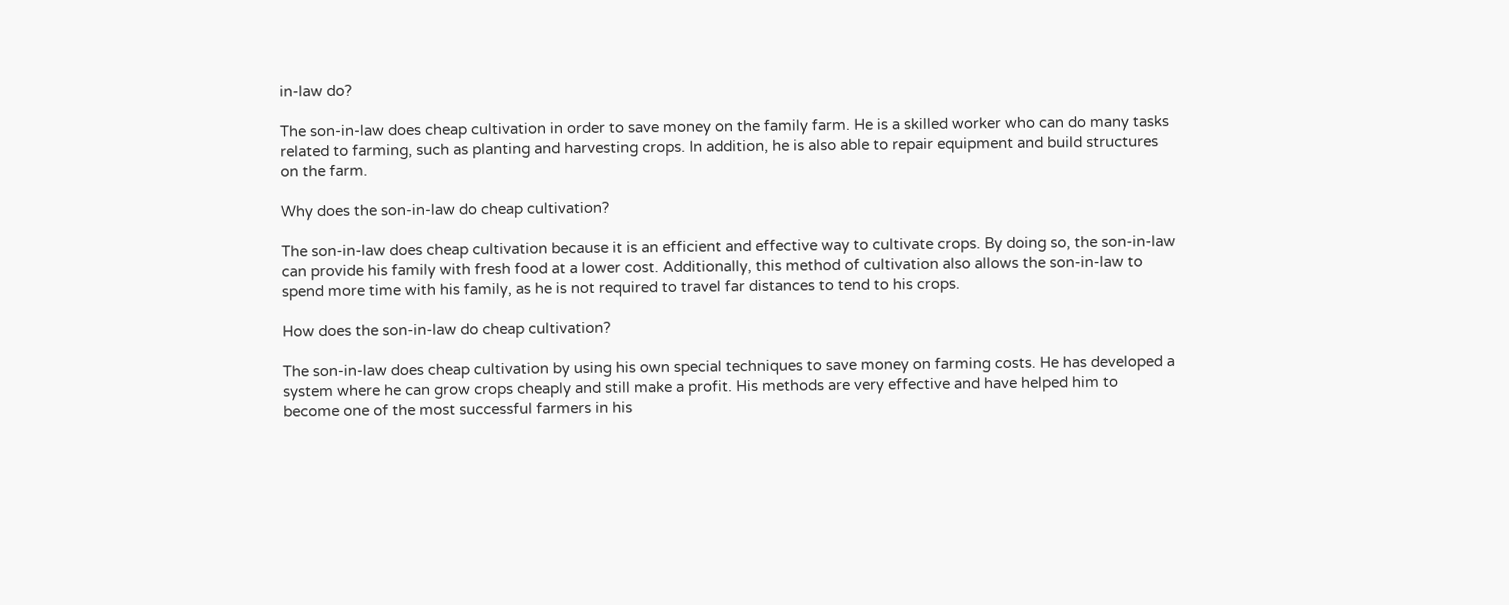in-law do?

The son-in-law does cheap cultivation in order to save money on the family farm. He is a skilled worker who can do many tasks related to farming, such as planting and harvesting crops. In addition, he is also able to repair equipment and build structures on the farm.

Why does the son-in-law do cheap cultivation?

The son-in-law does cheap cultivation because it is an efficient and effective way to cultivate crops. By doing so, the son-in-law can provide his family with fresh food at a lower cost. Additionally, this method of cultivation also allows the son-in-law to spend more time with his family, as he is not required to travel far distances to tend to his crops.

How does the son-in-law do cheap cultivation?

The son-in-law does cheap cultivation by using his own special techniques to save money on farming costs. He has developed a system where he can grow crops cheaply and still make a profit. His methods are very effective and have helped him to become one of the most successful farmers in his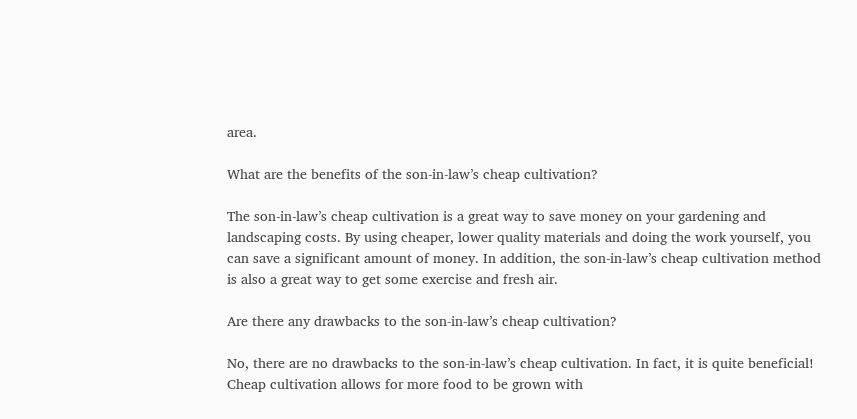area.

What are the benefits of the son-in-law’s cheap cultivation?

The son-in-law’s cheap cultivation is a great way to save money on your gardening and landscaping costs. By using cheaper, lower quality materials and doing the work yourself, you can save a significant amount of money. In addition, the son-in-law’s cheap cultivation method is also a great way to get some exercise and fresh air.

Are there any drawbacks to the son-in-law’s cheap cultivation?

No, there are no drawbacks to the son-in-law’s cheap cultivation. In fact, it is quite beneficial! Cheap cultivation allows for more food to be grown with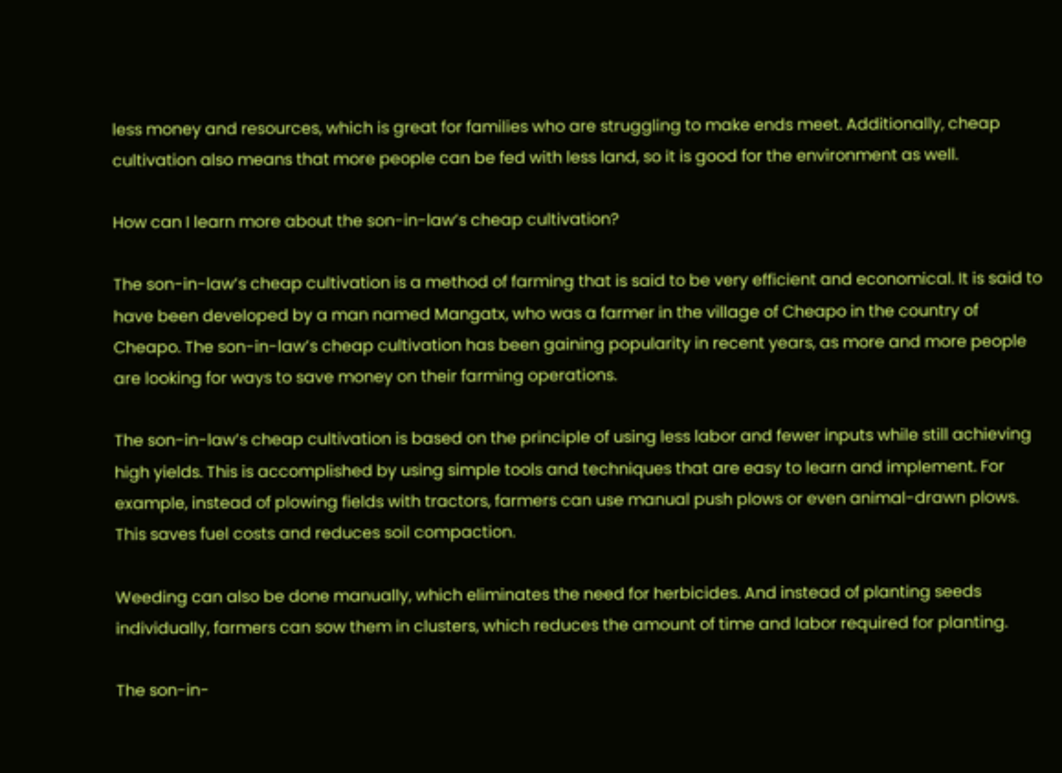less money and resources, which is great for families who are struggling to make ends meet. Additionally, cheap cultivation also means that more people can be fed with less land, so it is good for the environment as well.

How can I learn more about the son-in-law’s cheap cultivation?

The son-in-law’s cheap cultivation is a method of farming that is said to be very efficient and economical. It is said to have been developed by a man named Mangatx, who was a farmer in the village of Cheapo in the country of Cheapo. The son-in-law’s cheap cultivation has been gaining popularity in recent years, as more and more people are looking for ways to save money on their farming operations.

The son-in-law’s cheap cultivation is based on the principle of using less labor and fewer inputs while still achieving high yields. This is accomplished by using simple tools and techniques that are easy to learn and implement. For example, instead of plowing fields with tractors, farmers can use manual push plows or even animal-drawn plows. This saves fuel costs and reduces soil compaction.

Weeding can also be done manually, which eliminates the need for herbicides. And instead of planting seeds individually, farmers can sow them in clusters, which reduces the amount of time and labor required for planting.

The son-in-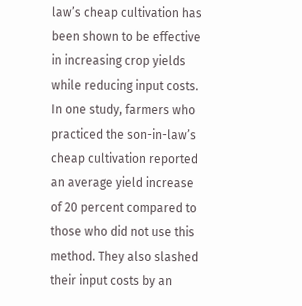law’s cheap cultivation has been shown to be effective in increasing crop yields while reducing input costs. In one study, farmers who practiced the son-in-law’s cheap cultivation reported an average yield increase of 20 percent compared to those who did not use this method. They also slashed their input costs by an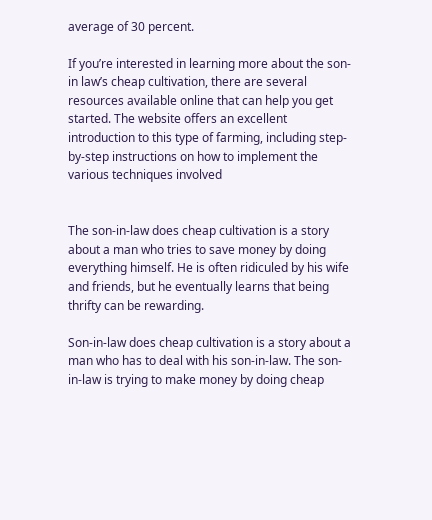average of 30 percent.

If you’re interested in learning more about the son-in law’s cheap cultivation, there are several resources available online that can help you get started. The website offers an excellent introduction to this type of farming, including step-by-step instructions on how to implement the various techniques involved


The son-in-law does cheap cultivation is a story about a man who tries to save money by doing everything himself. He is often ridiculed by his wife and friends, but he eventually learns that being thrifty can be rewarding.

Son-in-law does cheap cultivation is a story about a man who has to deal with his son-in-law. The son-in-law is trying to make money by doing cheap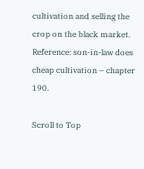cultivation and selling the crop on the black market. Reference: son-in-law does cheap cultivation – chapter 190.

Scroll to Top